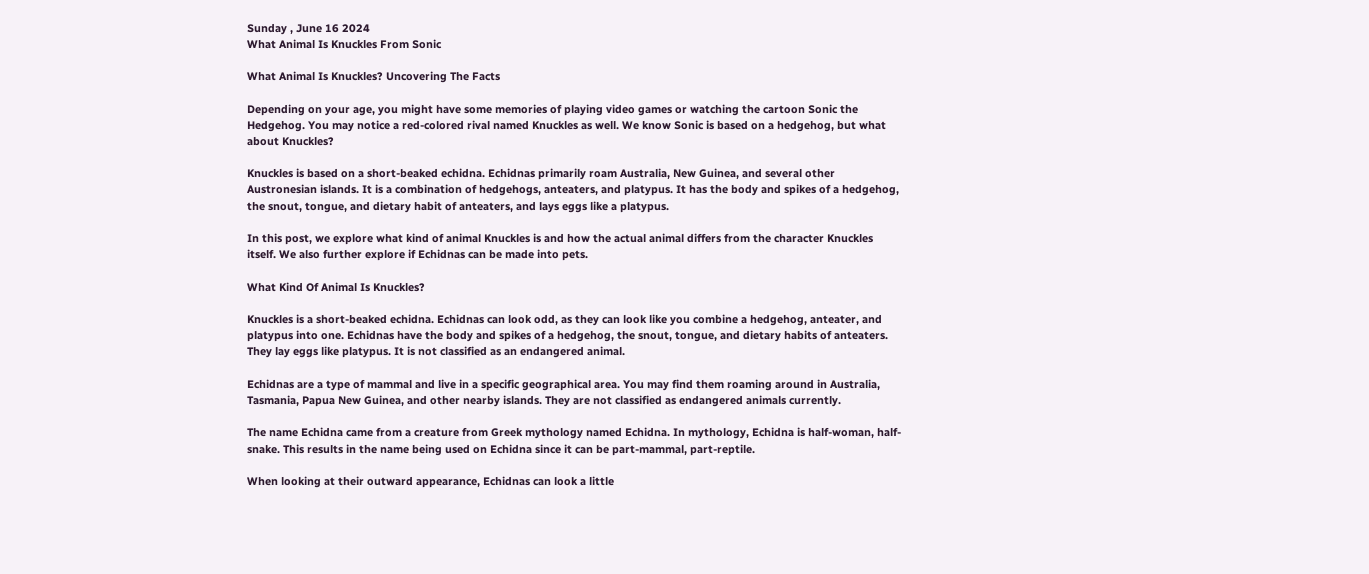Sunday , June 16 2024
What Animal Is Knuckles From Sonic

What Animal Is Knuckles? Uncovering The Facts

Depending on your age, you might have some memories of playing video games or watching the cartoon Sonic the Hedgehog. You may notice a red-colored rival named Knuckles as well. We know Sonic is based on a hedgehog, but what about Knuckles?

Knuckles is based on a short-beaked echidna. Echidnas primarily roam Australia, New Guinea, and several other Austronesian islands. It is a combination of hedgehogs, anteaters, and platypus. It has the body and spikes of a hedgehog, the snout, tongue, and dietary habit of anteaters, and lays eggs like a platypus.

In this post, we explore what kind of animal Knuckles is and how the actual animal differs from the character Knuckles itself. We also further explore if Echidnas can be made into pets.

What Kind Of Animal Is Knuckles?

Knuckles is a short-beaked echidna. Echidnas can look odd, as they can look like you combine a hedgehog, anteater, and platypus into one. Echidnas have the body and spikes of a hedgehog, the snout, tongue, and dietary habits of anteaters. They lay eggs like platypus. It is not classified as an endangered animal.

Echidnas are a type of mammal and live in a specific geographical area. You may find them roaming around in Australia, Tasmania, Papua New Guinea, and other nearby islands. They are not classified as endangered animals currently.

The name Echidna came from a creature from Greek mythology named Echidna. In mythology, Echidna is half-woman, half-snake. This results in the name being used on Echidna since it can be part-mammal, part-reptile.

When looking at their outward appearance, Echidnas can look a little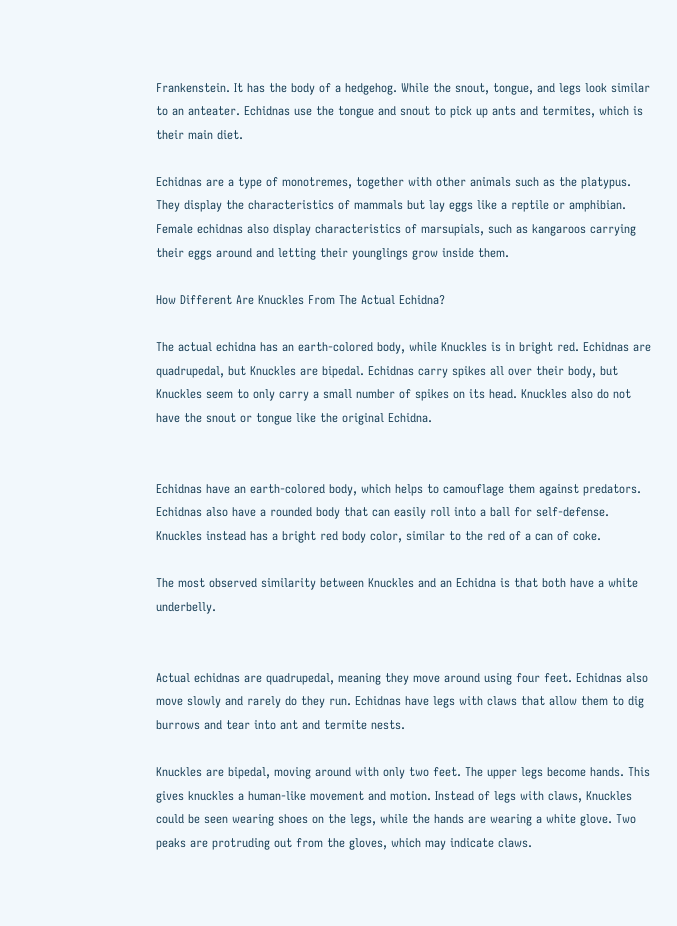Frankenstein. It has the body of a hedgehog. While the snout, tongue, and legs look similar to an anteater. Echidnas use the tongue and snout to pick up ants and termites, which is their main diet.

Echidnas are a type of monotremes, together with other animals such as the platypus. They display the characteristics of mammals but lay eggs like a reptile or amphibian. Female echidnas also display characteristics of marsupials, such as kangaroos carrying their eggs around and letting their younglings grow inside them.

How Different Are Knuckles From The Actual Echidna?

The actual echidna has an earth-colored body, while Knuckles is in bright red. Echidnas are quadrupedal, but Knuckles are bipedal. Echidnas carry spikes all over their body, but Knuckles seem to only carry a small number of spikes on its head. Knuckles also do not have the snout or tongue like the original Echidna.


Echidnas have an earth-colored body, which helps to camouflage them against predators. Echidnas also have a rounded body that can easily roll into a ball for self-defense. Knuckles instead has a bright red body color, similar to the red of a can of coke.

The most observed similarity between Knuckles and an Echidna is that both have a white underbelly.


Actual echidnas are quadrupedal, meaning they move around using four feet. Echidnas also move slowly and rarely do they run. Echidnas have legs with claws that allow them to dig burrows and tear into ant and termite nests.

Knuckles are bipedal, moving around with only two feet. The upper legs become hands. This gives knuckles a human-like movement and motion. Instead of legs with claws, Knuckles could be seen wearing shoes on the legs, while the hands are wearing a white glove. Two peaks are protruding out from the gloves, which may indicate claws.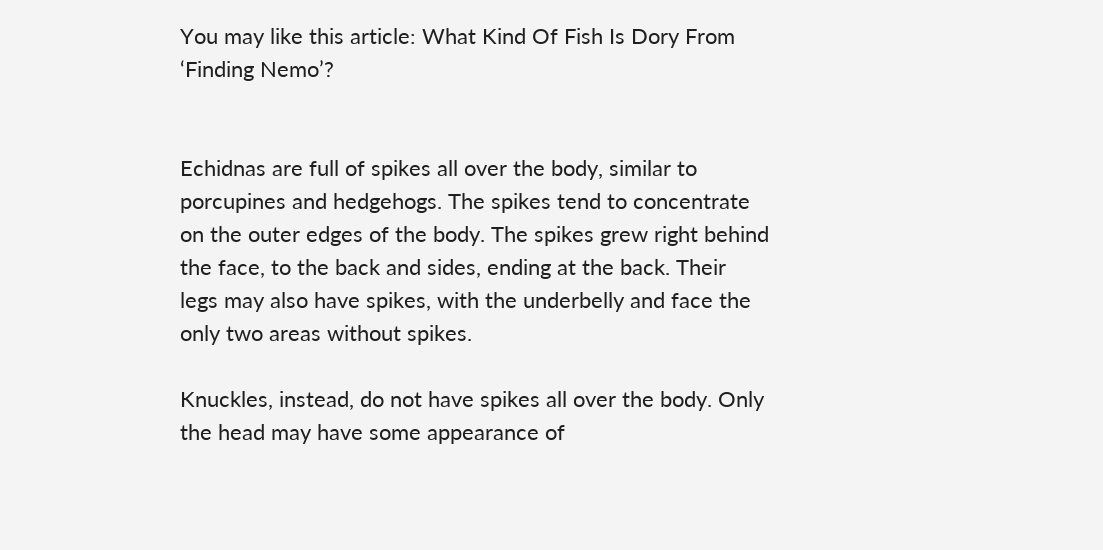You may like this article: What Kind Of Fish Is Dory From ‘Finding Nemo’?


Echidnas are full of spikes all over the body, similar to porcupines and hedgehogs. The spikes tend to concentrate on the outer edges of the body. The spikes grew right behind the face, to the back and sides, ending at the back. Their legs may also have spikes, with the underbelly and face the only two areas without spikes.

Knuckles, instead, do not have spikes all over the body. Only the head may have some appearance of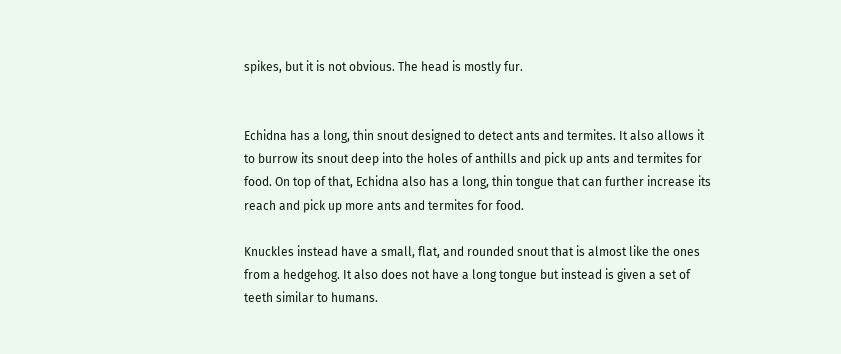spikes, but it is not obvious. The head is mostly fur.


Echidna has a long, thin snout designed to detect ants and termites. It also allows it to burrow its snout deep into the holes of anthills and pick up ants and termites for food. On top of that, Echidna also has a long, thin tongue that can further increase its reach and pick up more ants and termites for food.

Knuckles instead have a small, flat, and rounded snout that is almost like the ones from a hedgehog. It also does not have a long tongue but instead is given a set of teeth similar to humans.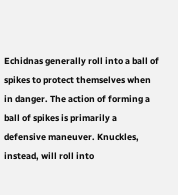Echidnas generally roll into a ball of spikes to protect themselves when in danger. The action of forming a ball of spikes is primarily a defensive maneuver. Knuckles, instead, will roll into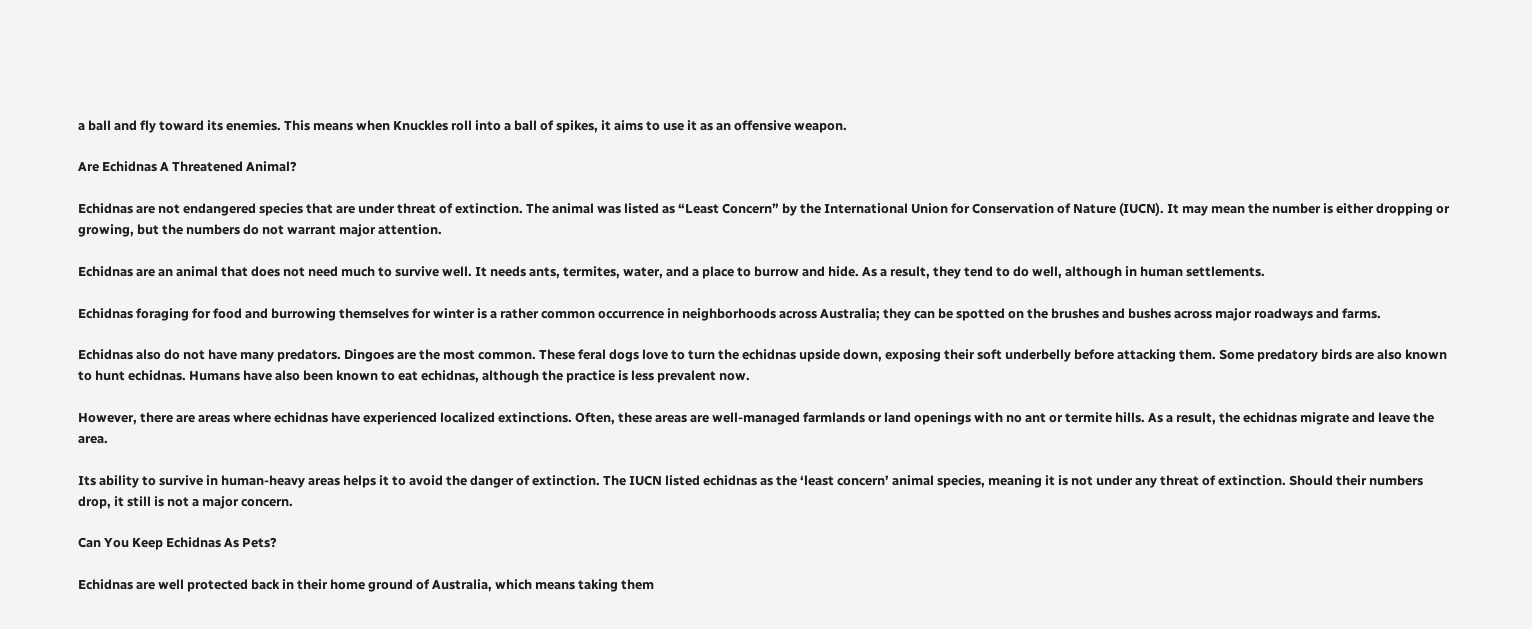a ball and fly toward its enemies. This means when Knuckles roll into a ball of spikes, it aims to use it as an offensive weapon.

Are Echidnas A Threatened Animal?

Echidnas are not endangered species that are under threat of extinction. The animal was listed as “Least Concern” by the International Union for Conservation of Nature (IUCN). It may mean the number is either dropping or growing, but the numbers do not warrant major attention.

Echidnas are an animal that does not need much to survive well. It needs ants, termites, water, and a place to burrow and hide. As a result, they tend to do well, although in human settlements.

Echidnas foraging for food and burrowing themselves for winter is a rather common occurrence in neighborhoods across Australia; they can be spotted on the brushes and bushes across major roadways and farms.

Echidnas also do not have many predators. Dingoes are the most common. These feral dogs love to turn the echidnas upside down, exposing their soft underbelly before attacking them. Some predatory birds are also known to hunt echidnas. Humans have also been known to eat echidnas, although the practice is less prevalent now.

However, there are areas where echidnas have experienced localized extinctions. Often, these areas are well-managed farmlands or land openings with no ant or termite hills. As a result, the echidnas migrate and leave the area.

Its ability to survive in human-heavy areas helps it to avoid the danger of extinction. The IUCN listed echidnas as the ‘least concern’ animal species, meaning it is not under any threat of extinction. Should their numbers drop, it still is not a major concern.

Can You Keep Echidnas As Pets?

Echidnas are well protected back in their home ground of Australia, which means taking them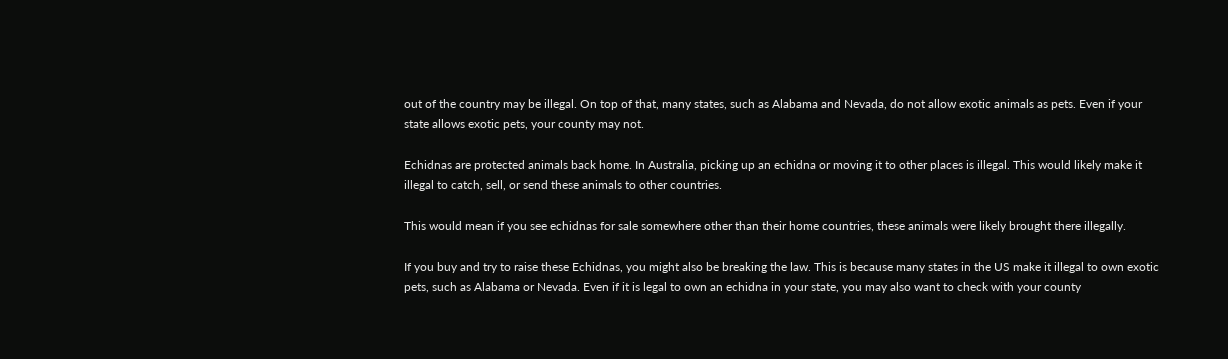out of the country may be illegal. On top of that, many states, such as Alabama and Nevada, do not allow exotic animals as pets. Even if your state allows exotic pets, your county may not.

Echidnas are protected animals back home. In Australia, picking up an echidna or moving it to other places is illegal. This would likely make it illegal to catch, sell, or send these animals to other countries.

This would mean if you see echidnas for sale somewhere other than their home countries, these animals were likely brought there illegally.

If you buy and try to raise these Echidnas, you might also be breaking the law. This is because many states in the US make it illegal to own exotic pets, such as Alabama or Nevada. Even if it is legal to own an echidna in your state, you may also want to check with your county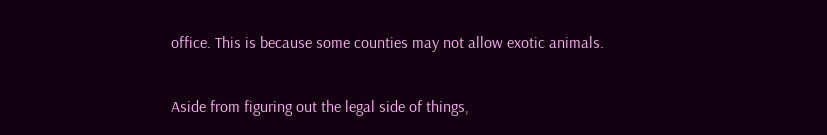office. This is because some counties may not allow exotic animals.

Aside from figuring out the legal side of things,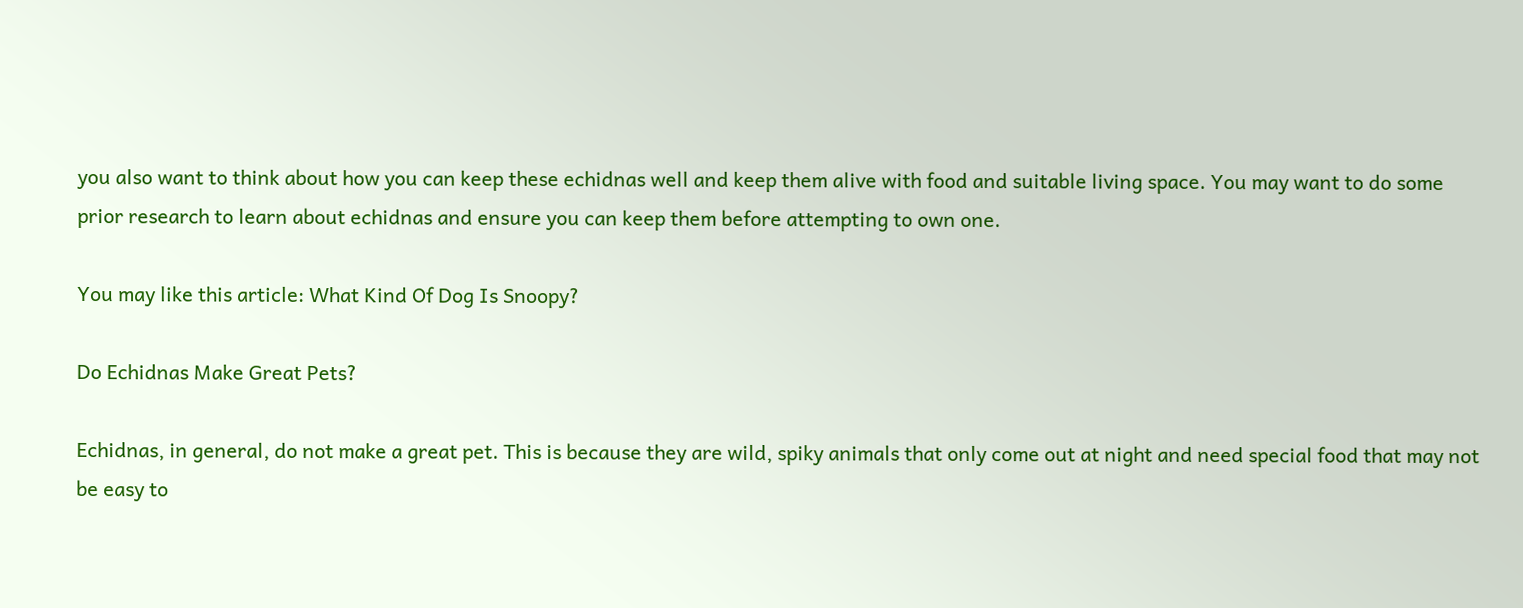you also want to think about how you can keep these echidnas well and keep them alive with food and suitable living space. You may want to do some prior research to learn about echidnas and ensure you can keep them before attempting to own one.

You may like this article: What Kind Of Dog Is Snoopy?

Do Echidnas Make Great Pets?

Echidnas, in general, do not make a great pet. This is because they are wild, spiky animals that only come out at night and need special food that may not be easy to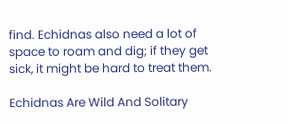find. Echidnas also need a lot of space to roam and dig; if they get sick, it might be hard to treat them.

Echidnas Are Wild And Solitary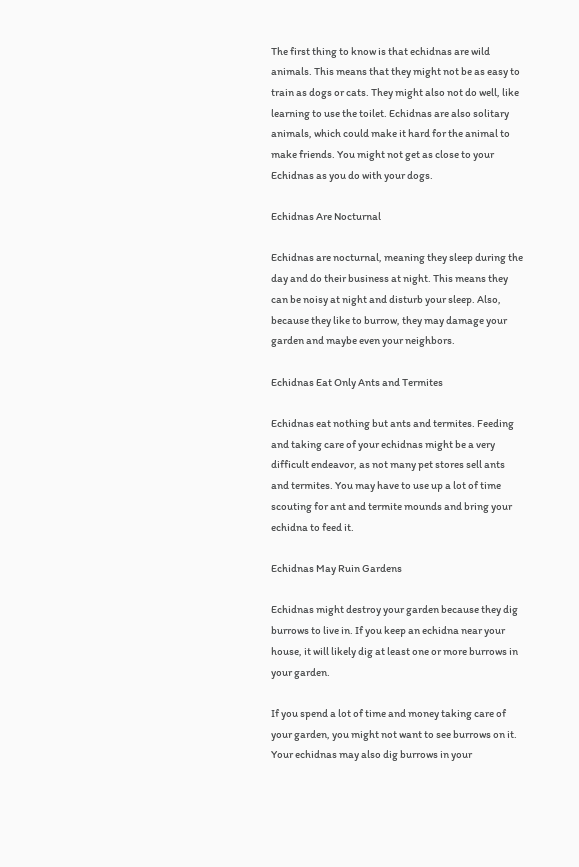The first thing to know is that echidnas are wild animals. This means that they might not be as easy to train as dogs or cats. They might also not do well, like learning to use the toilet. Echidnas are also solitary animals, which could make it hard for the animal to make friends. You might not get as close to your Echidnas as you do with your dogs.

Echidnas Are Nocturnal

Echidnas are nocturnal, meaning they sleep during the day and do their business at night. This means they can be noisy at night and disturb your sleep. Also, because they like to burrow, they may damage your garden and maybe even your neighbors.

Echidnas Eat Only Ants and Termites

Echidnas eat nothing but ants and termites. Feeding and taking care of your echidnas might be a very difficult endeavor, as not many pet stores sell ants and termites. You may have to use up a lot of time scouting for ant and termite mounds and bring your echidna to feed it.

Echidnas May Ruin Gardens

Echidnas might destroy your garden because they dig burrows to live in. If you keep an echidna near your house, it will likely dig at least one or more burrows in your garden.

If you spend a lot of time and money taking care of your garden, you might not want to see burrows on it. Your echidnas may also dig burrows in your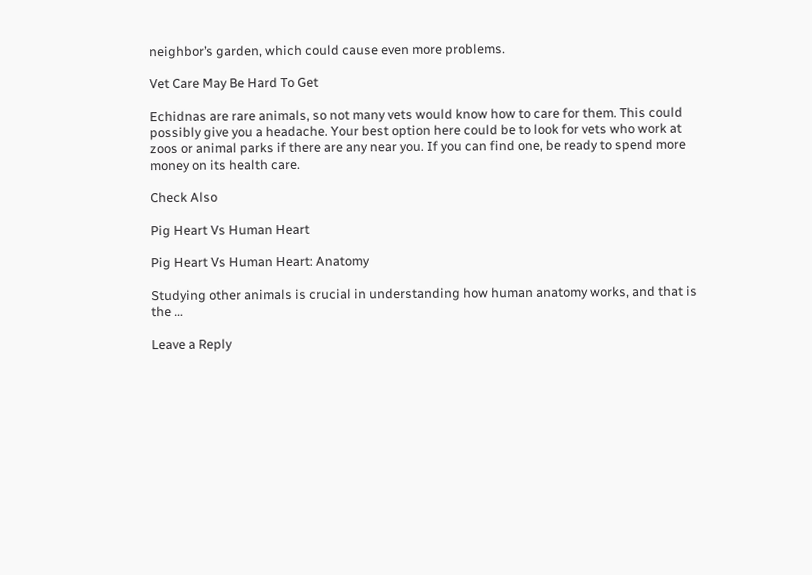neighbor’s garden, which could cause even more problems.

Vet Care May Be Hard To Get

Echidnas are rare animals, so not many vets would know how to care for them. This could possibly give you a headache. Your best option here could be to look for vets who work at zoos or animal parks if there are any near you. If you can find one, be ready to spend more money on its health care.

Check Also

Pig Heart Vs Human Heart

Pig Heart Vs Human Heart: Anatomy

Studying other animals is crucial in understanding how human anatomy works, and that is the …

Leave a Reply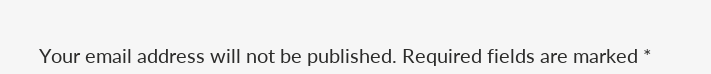Your email address will not be published. Required fields are marked *